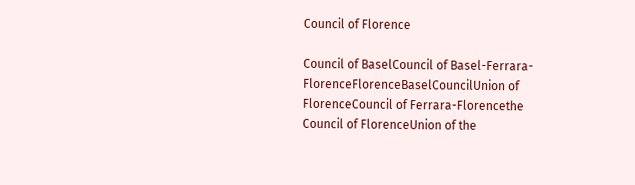Council of Florence

Council of BaselCouncil of Basel-Ferrara-FlorenceFlorenceBaselCouncilUnion of FlorenceCouncil of Ferrara-Florencethe Council of FlorenceUnion of the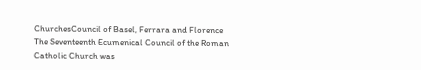ChurchesCouncil of Basel, Ferrara and Florence
The Seventeenth Ecumenical Council of the Roman Catholic Church was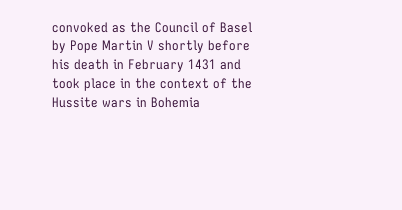convoked as the Council of Basel by Pope Martin V shortly before his death in February 1431 and took place in the context of the Hussite wars in Bohemia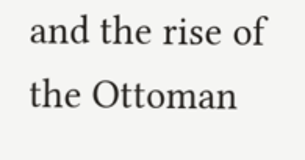and the rise of the Ottoman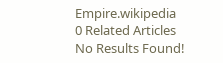Empire.wikipedia
0 Related Articles
No Results Found!